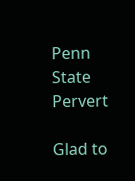Penn State Pervert

Glad to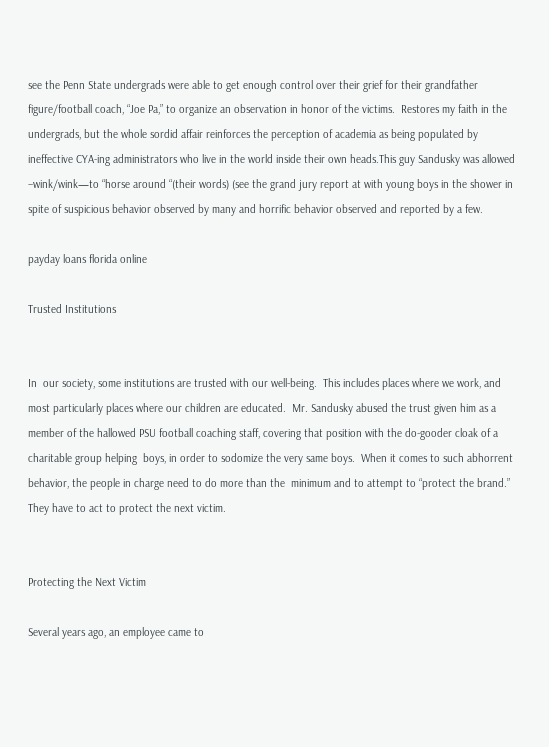see the Penn State undergrads were able to get enough control over their grief for their grandfather figure/football coach, “Joe Pa,” to organize an observation in honor of the victims.  Restores my faith in the undergrads, but the whole sordid affair reinforces the perception of academia as being populated by ineffective CYA-ing administrators who live in the world inside their own heads.This guy Sandusky was allowed –wink/wink—to “horse around “(their words) (see the grand jury report at with young boys in the shower in spite of suspicious behavior observed by many and horrific behavior observed and reported by a few.

payday loans florida online

Trusted Institutions


In  our society, some institutions are trusted with our well-being.  This includes places where we work, and most particularly places where our children are educated.  Mr. Sandusky abused the trust given him as a member of the hallowed PSU football coaching staff, covering that position with the do-gooder cloak of a charitable group helping  boys, in order to sodomize the very same boys.  When it comes to such abhorrent behavior, the people in charge need to do more than the  minimum and to attempt to “protect the brand.”  They have to act to protect the next victim.


Protecting the Next Victim

Several years ago, an employee came to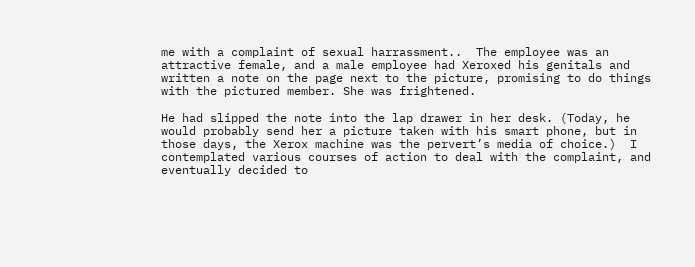me with a complaint of sexual harrassment..  The employee was an attractive female, and a male employee had Xeroxed his genitals and written a note on the page next to the picture, promising to do things with the pictured member. She was frightened.

He had slipped the note into the lap drawer in her desk. (Today, he would probably send her a picture taken with his smart phone, but in those days, the Xerox machine was the pervert’s media of choice.)  I contemplated various courses of action to deal with the complaint, and eventually decided to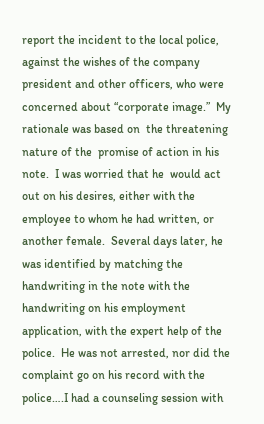report the incident to the local police, against the wishes of the company president and other officers, who were concerned about “corporate image.”  My rationale was based on  the threatening nature of the  promise of action in his note.  I was worried that he  would act out on his desires, either with the employee to whom he had written, or another female.  Several days later, he was identified by matching the handwriting in the note with the handwriting on his employment application, with the expert help of the police.  He was not arrested, nor did the complaint go on his record with the police….I had a counseling session with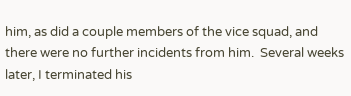him, as did a couple members of the vice squad, and there were no further incidents from him.  Several weeks later, I terminated his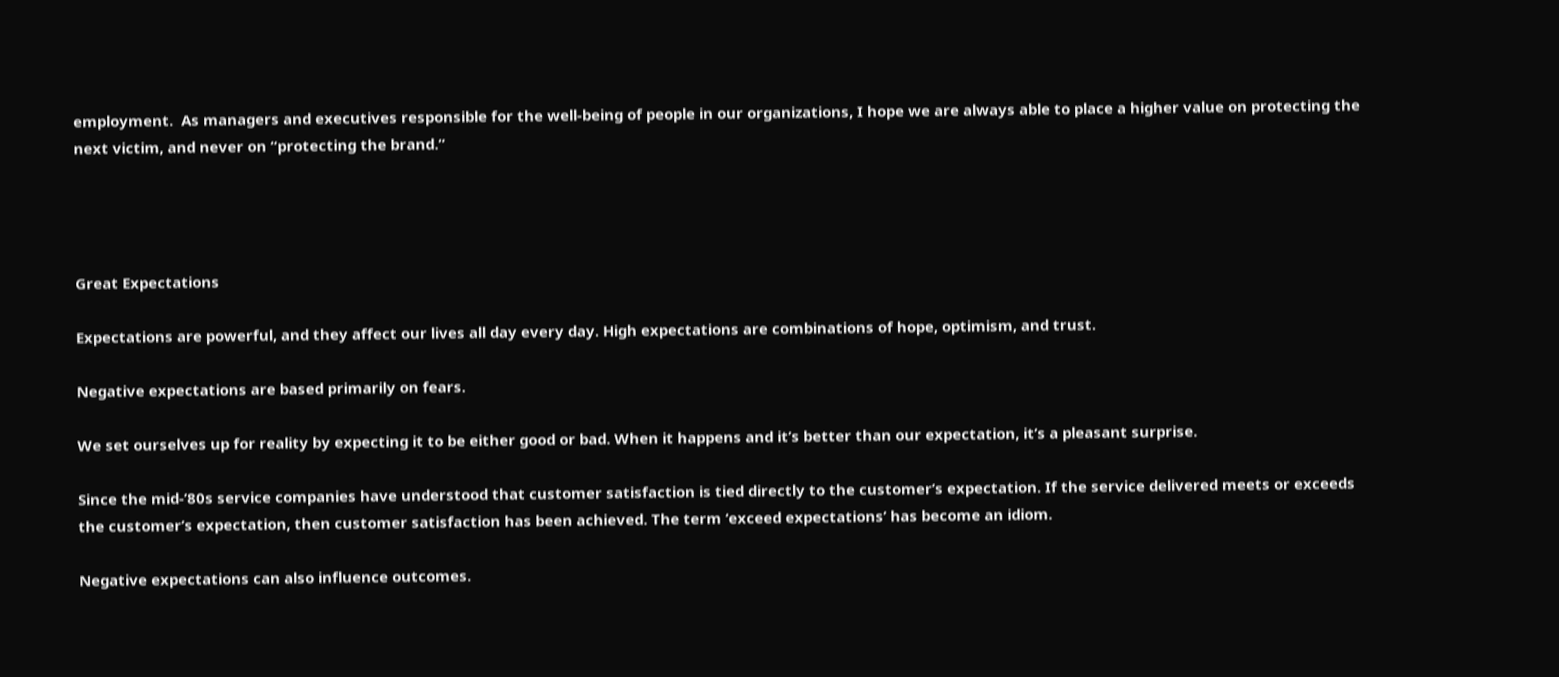employment.  As managers and executives responsible for the well-being of people in our organizations, I hope we are always able to place a higher value on protecting the next victim, and never on “protecting the brand.”




Great Expectations

Expectations are powerful, and they affect our lives all day every day. High expectations are combinations of hope, optimism, and trust.

Negative expectations are based primarily on fears.

We set ourselves up for reality by expecting it to be either good or bad. When it happens and it’s better than our expectation, it’s a pleasant surprise.

Since the mid-’80s service companies have understood that customer satisfaction is tied directly to the customer’s expectation. If the service delivered meets or exceeds the customer’s expectation, then customer satisfaction has been achieved. The term ‘exceed expectations’ has become an idiom.

Negative expectations can also influence outcomes.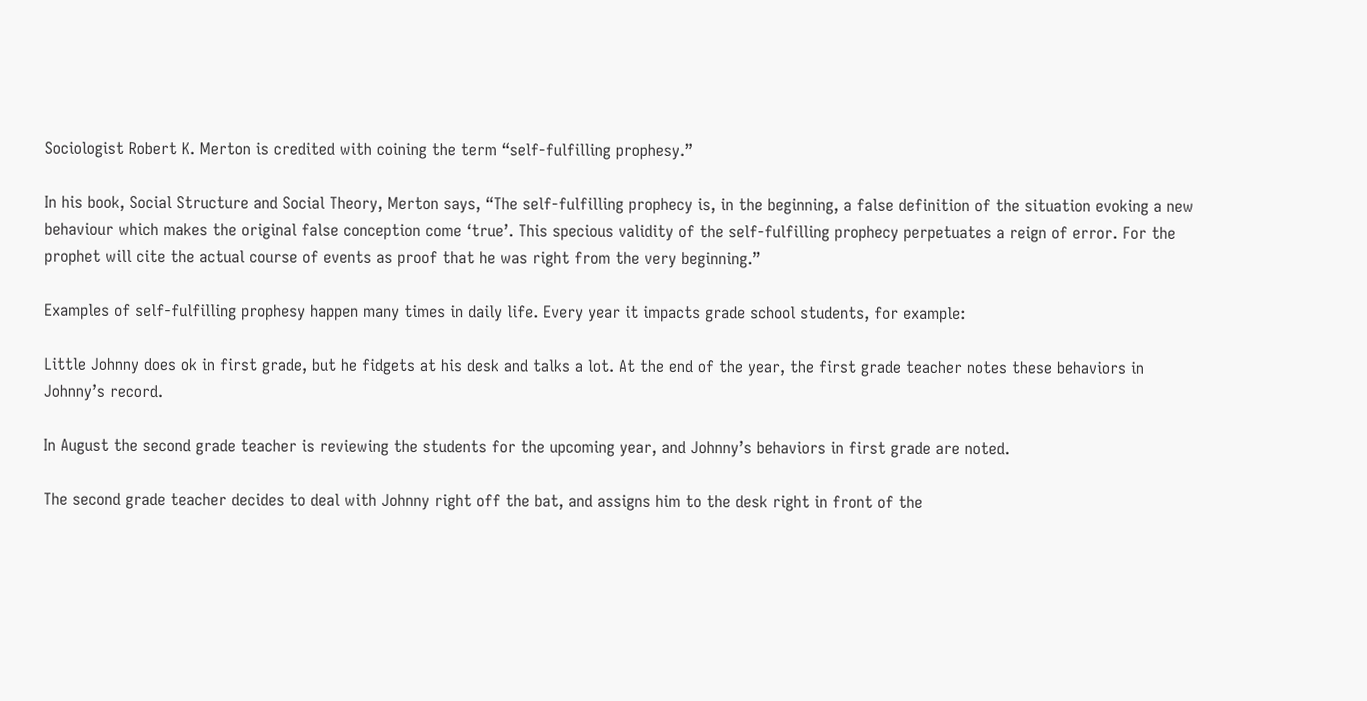Sociologist Robert K. Merton is credited with coining the term “self-fulfilling prophesy.”

In his book, Social Structure and Social Theory, Merton says, “The self-fulfilling prophecy is, in the beginning, a false definition of the situation evoking a new behaviour which makes the original false conception come ‘true’. This specious validity of the self-fulfilling prophecy perpetuates a reign of error. For the prophet will cite the actual course of events as proof that he was right from the very beginning.”

Examples of self-fulfilling prophesy happen many times in daily life. Every year it impacts grade school students, for example:

Little Johnny does ok in first grade, but he fidgets at his desk and talks a lot. At the end of the year, the first grade teacher notes these behaviors in Johnny’s record.

In August the second grade teacher is reviewing the students for the upcoming year, and Johnny’s behaviors in first grade are noted.

The second grade teacher decides to deal with Johnny right off the bat, and assigns him to the desk right in front of the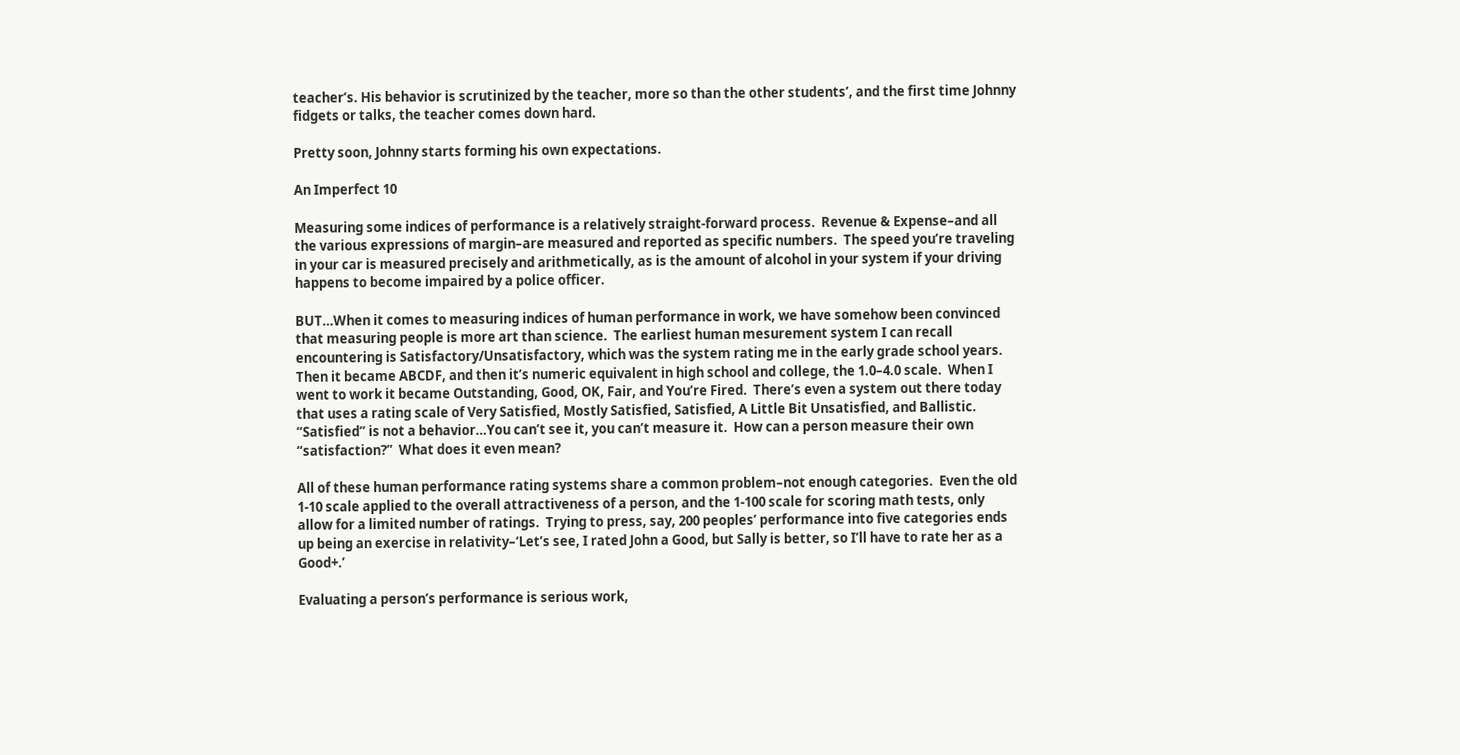teacher’s. His behavior is scrutinized by the teacher, more so than the other students’, and the first time Johnny fidgets or talks, the teacher comes down hard.

Pretty soon, Johnny starts forming his own expectations.

An Imperfect 10

Measuring some indices of performance is a relatively straight-forward process.  Revenue & Expense–and all the various expressions of margin–are measured and reported as specific numbers.  The speed you’re traveling in your car is measured precisely and arithmetically, as is the amount of alcohol in your system if your driving happens to become impaired by a police officer.

BUT…When it comes to measuring indices of human performance in work, we have somehow been convinced that measuring people is more art than science.  The earliest human mesurement system I can recall encountering is Satisfactory/Unsatisfactory, which was the system rating me in the early grade school years.  Then it became ABCDF, and then it’s numeric equivalent in high school and college, the 1.0–4.0 scale.  When I went to work it became Outstanding, Good, OK, Fair, and You’re Fired.  There’s even a system out there today that uses a rating scale of Very Satisfied, Mostly Satisfied, Satisfied, A Little Bit Unsatisfied, and Ballistic.  “Satisfied” is not a behavior…You can’t see it, you can’t measure it.  How can a person measure their own “satisfaction?”  What does it even mean?

All of these human performance rating systems share a common problem–not enough categories.  Even the old 1-10 scale applied to the overall attractiveness of a person, and the 1-100 scale for scoring math tests, only allow for a limited number of ratings.  Trying to press, say, 200 peoples’ performance into five categories ends up being an exercise in relativity–‘Let’s see, I rated John a Good, but Sally is better, so I’ll have to rate her as a Good+.’

Evaluating a person’s performance is serious work,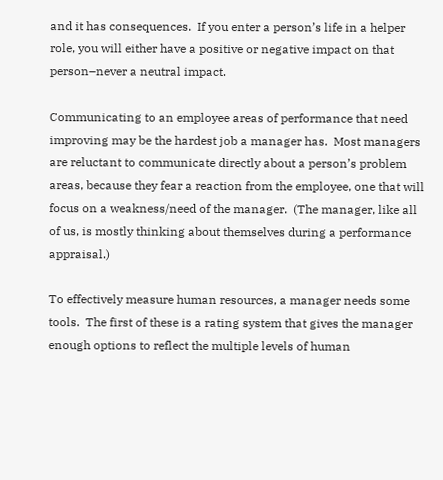and it has consequences.  If you enter a person’s life in a helper role, you will either have a positive or negative impact on that person–never a neutral impact.

Communicating to an employee areas of performance that need improving may be the hardest job a manager has.  Most managers are reluctant to communicate directly about a person’s problem areas, because they fear a reaction from the employee, one that will focus on a weakness/need of the manager.  (The manager, like all of us, is mostly thinking about themselves during a performance appraisal.)

To effectively measure human resources, a manager needs some tools.  The first of these is a rating system that gives the manager enough options to reflect the multiple levels of human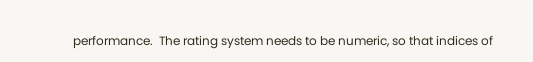performance.  The rating system needs to be numeric, so that indices of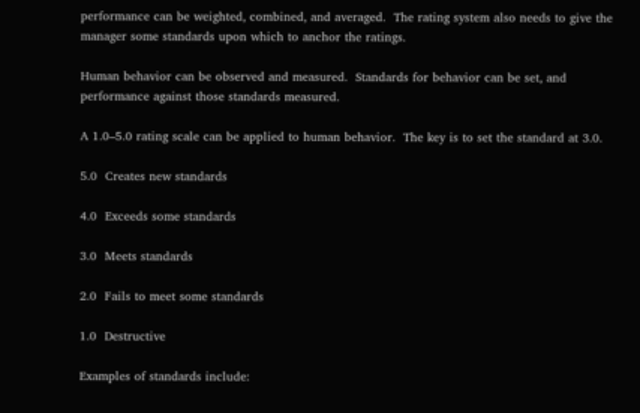performance can be weighted, combined, and averaged.  The rating system also needs to give the manager some standards upon which to anchor the ratings.

Human behavior can be observed and measured.  Standards for behavior can be set, and performance against those standards measured.

A 1.0–5.0 rating scale can be applied to human behavior.  The key is to set the standard at 3.0.

5.0  Creates new standards

4.0  Exceeds some standards

3.0  Meets standards

2.0  Fails to meet some standards

1.0  Destructive

Examples of standards include: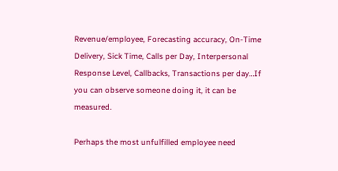Revenue/employee, Forecasting accuracy, On-Time Delivery, Sick Time, Calls per Day, Interpersonal Response Level, Callbacks, Transactions per day…If you can observe someone doing it, it can be measured.

Perhaps the most unfulfilled employee need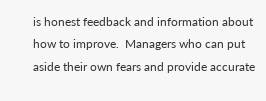is honest feedback and information about how to improve.  Managers who can put aside their own fears and provide accurate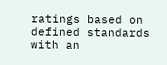ratings based on defined standards with an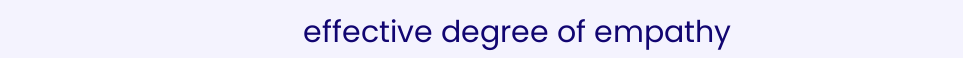effective degree of empathy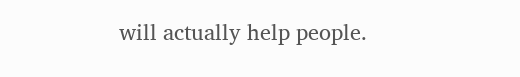will actually help people.